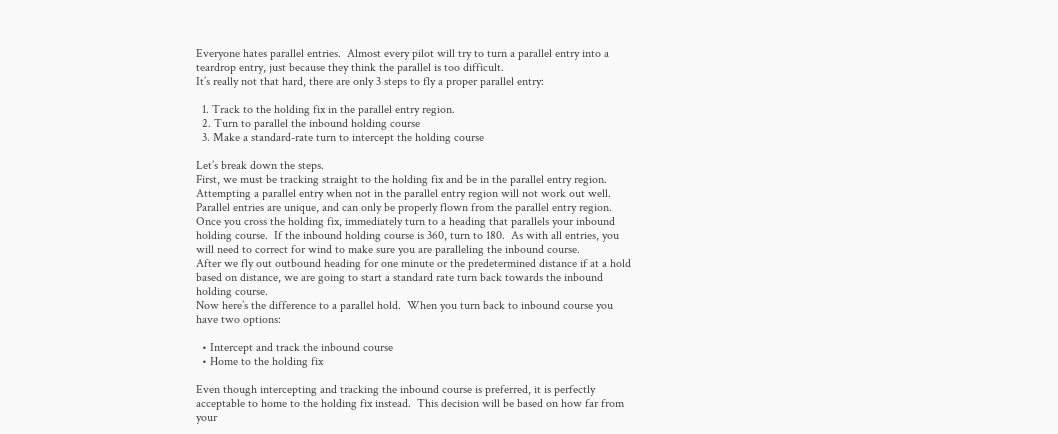Everyone hates parallel entries.  Almost every pilot will try to turn a parallel entry into a teardrop entry, just because they think the parallel is too difficult.
It’s really not that hard, there are only 3 steps to fly a proper parallel entry:

  1. Track to the holding fix in the parallel entry region.
  2. Turn to parallel the inbound holding course
  3. Make a standard-rate turn to intercept the holding course

Let’s break down the steps.
First, we must be tracking straight to the holding fix and be in the parallel entry region. Attempting a parallel entry when not in the parallel entry region will not work out well.  Parallel entries are unique, and can only be properly flown from the parallel entry region.
Once you cross the holding fix, immediately turn to a heading that parallels your inbound holding course.  If the inbound holding course is 360, turn to 180.  As with all entries, you will need to correct for wind to make sure you are paralleling the inbound course.
After we fly out outbound heading for one minute or the predetermined distance if at a hold based on distance, we are going to start a standard rate turn back towards the inbound holding course.
Now here’s the difference to a parallel hold.  When you turn back to inbound course you have two options:

  • Intercept and track the inbound course
  • Home to the holding fix

Even though intercepting and tracking the inbound course is preferred, it is perfectly acceptable to home to the holding fix instead.  This decision will be based on how far from your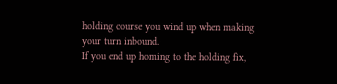holding course you wind up when making your turn inbound.
If you end up homing to the holding fix,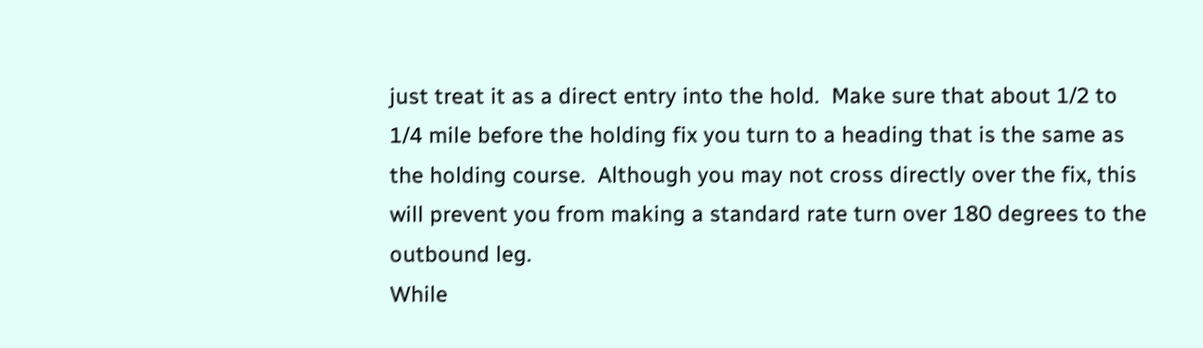just treat it as a direct entry into the hold.  Make sure that about 1/2 to 1/4 mile before the holding fix you turn to a heading that is the same as the holding course.  Although you may not cross directly over the fix, this will prevent you from making a standard rate turn over 180 degrees to the outbound leg.
While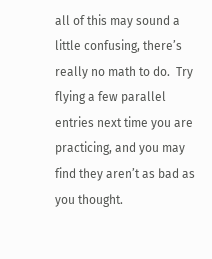all of this may sound a little confusing, there’s really no math to do.  Try flying a few parallel entries next time you are practicing, and you may find they aren’t as bad as you thought.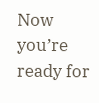Now you’re ready for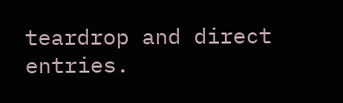teardrop and direct entries.